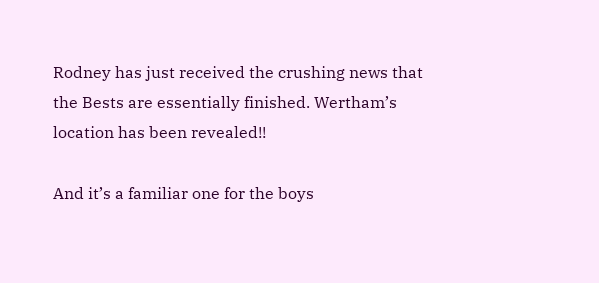Rodney has just received the crushing news that the Bests are essentially finished. Wertham’s location has been revealed!!

And it’s a familiar one for the boys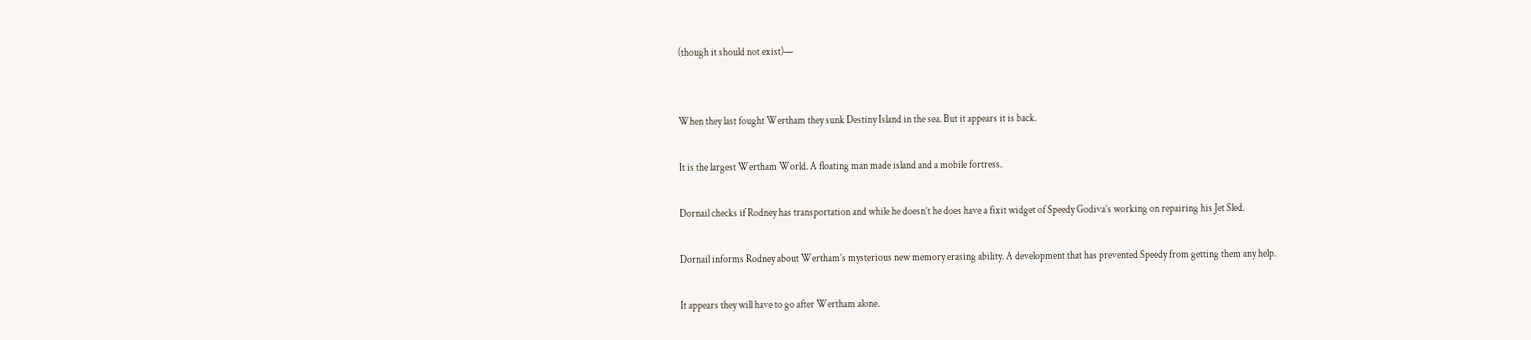(though it should not exist)—


When they last fought Wertham they sunk Destiny Island in the sea. But it appears it is back.

It is the largest Wertham World. A floating man made island and a mobile fortress.

Dornail checks if Rodney has transportation and while he doesn’t he does have a fixit widget of Speedy Godiva’s working on repairing his Jet Sled.

Dornail informs Rodney about Wertham’s mysterious new memory erasing ability. A development that has prevented Speedy from getting them any help.

It appears they will have to go after Wertham alone.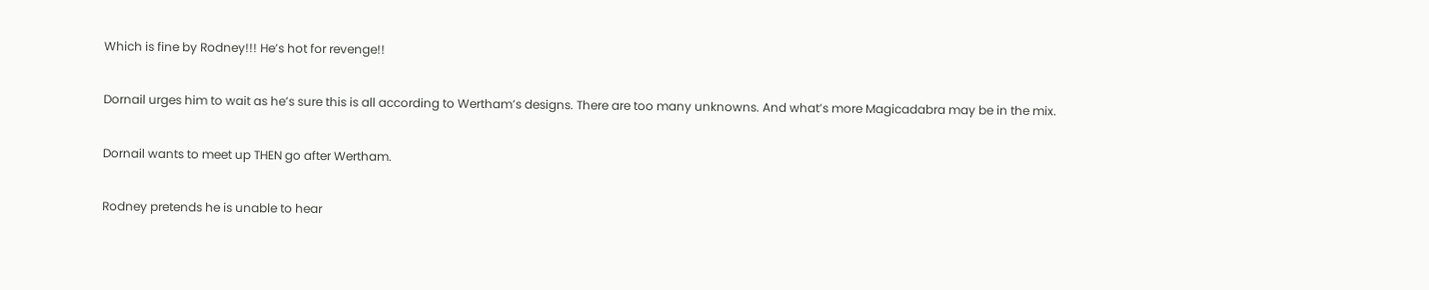Which is fine by Rodney!!! He’s hot for revenge!!

Dornail urges him to wait as he’s sure this is all according to Wertham’s designs. There are too many unknowns. And what’s more Magicadabra may be in the mix.

Dornail wants to meet up THEN go after Wertham.

Rodney pretends he is unable to hear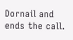Dornail and ends the call.